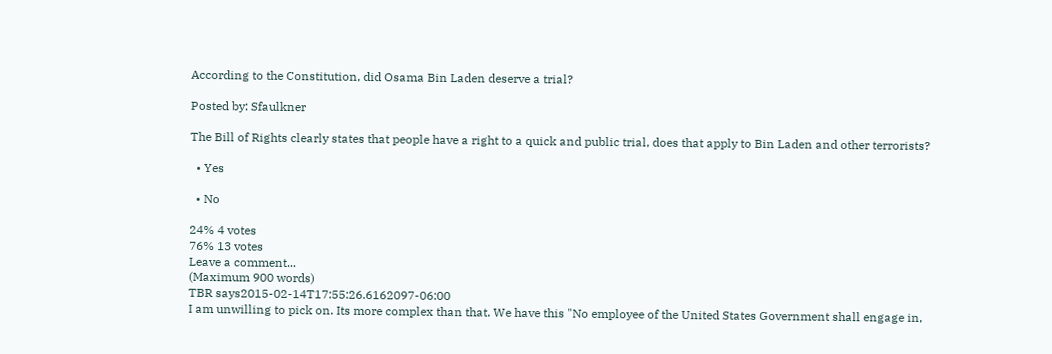According to the Constitution, did Osama Bin Laden deserve a trial?

Posted by: Sfaulkner

The Bill of Rights clearly states that people have a right to a quick and public trial, does that apply to Bin Laden and other terrorists?

  • Yes

  • No

24% 4 votes
76% 13 votes
Leave a comment...
(Maximum 900 words)
TBR says2015-02-14T17:55:26.6162097-06:00
I am unwilling to pick on. Its more complex than that. We have this "No employee of the United States Government shall engage in,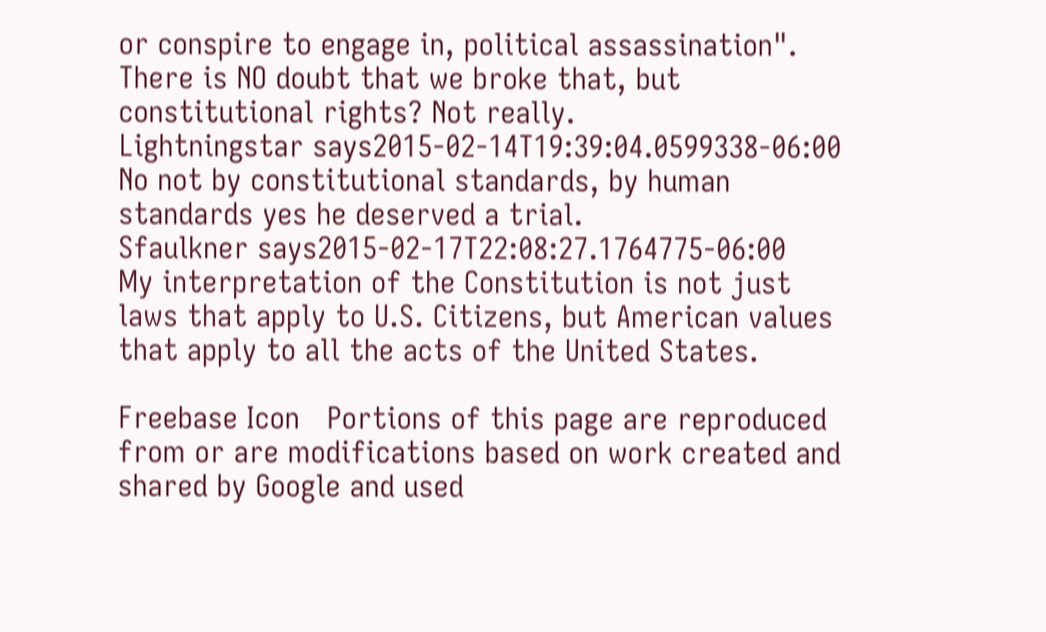or conspire to engage in, political assassination". There is NO doubt that we broke that, but constitutional rights? Not really.
Lightningstar says2015-02-14T19:39:04.0599338-06:00
No not by constitutional standards, by human standards yes he deserved a trial.
Sfaulkner says2015-02-17T22:08:27.1764775-06:00
My interpretation of the Constitution is not just laws that apply to U.S. Citizens, but American values that apply to all the acts of the United States.

Freebase Icon   Portions of this page are reproduced from or are modifications based on work created and shared by Google and used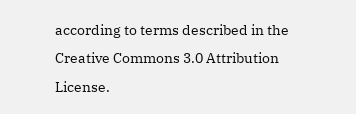according to terms described in the Creative Commons 3.0 Attribution License.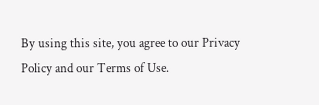By using this site, you agree to our Privacy Policy and our Terms of Use.